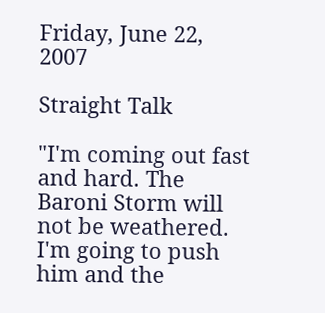Friday, June 22, 2007

Straight Talk

"I'm coming out fast and hard. The Baroni Storm will not be weathered. I'm going to push him and the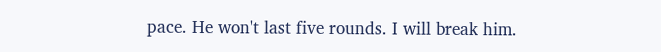pace. He won't last five rounds. I will break him.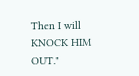Then I will KNOCK HIM OUT."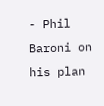- Phil Baroni on his plan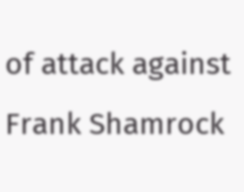of attack against Frank Shamrock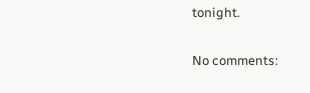tonight.

No comments: